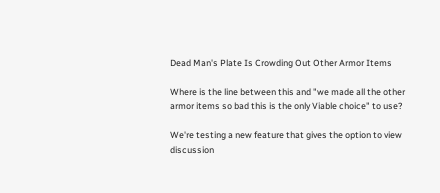Dead Man's Plate Is Crowding Out Other Armor Items

Where is the line between this and "we made all the other armor items so bad this is the only Viable choice" to use?

We're testing a new feature that gives the option to view discussion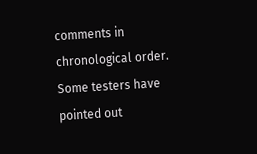comments in chronological order. Some testers have pointed out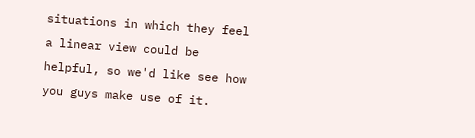situations in which they feel a linear view could be helpful, so we'd like see how you guys make use of it.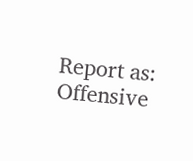Report as:
Offensive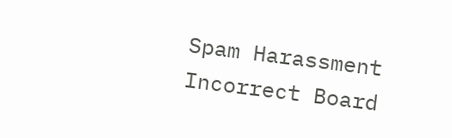Spam Harassment Incorrect Board